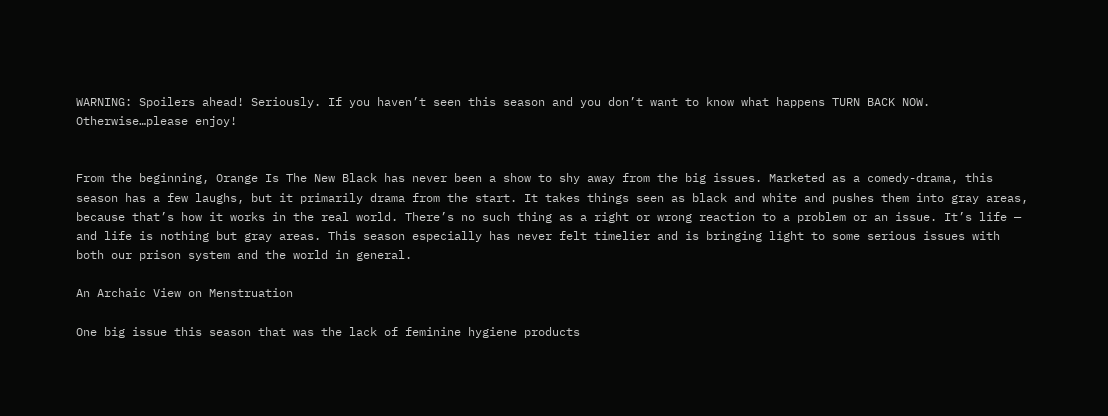WARNING: Spoilers ahead! Seriously. If you haven’t seen this season and you don’t want to know what happens TURN BACK NOW. Otherwise…please enjoy!


From the beginning, Orange Is The New Black has never been a show to shy away from the big issues. Marketed as a comedy-drama, this season has a few laughs, but it primarily drama from the start. It takes things seen as black and white and pushes them into gray areas, because that’s how it works in the real world. There’s no such thing as a right or wrong reaction to a problem or an issue. It’s life — and life is nothing but gray areas. This season especially has never felt timelier and is bringing light to some serious issues with both our prison system and the world in general.

An Archaic View on Menstruation

One big issue this season that was the lack of feminine hygiene products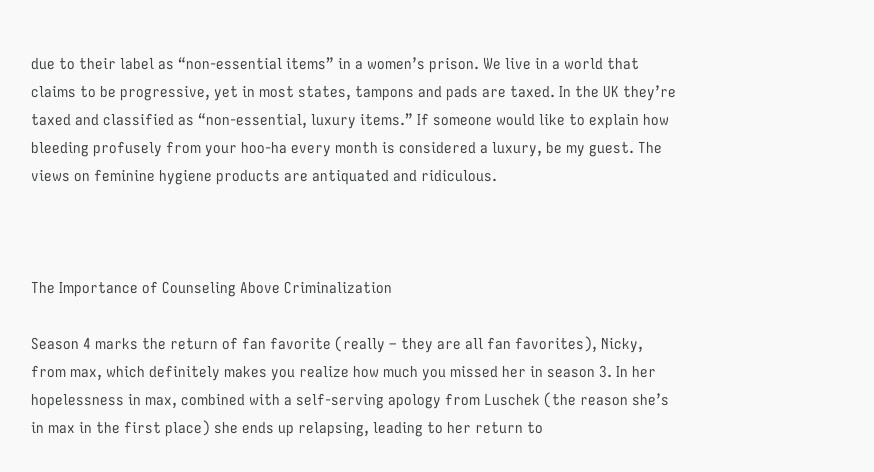due to their label as “non-essential items” in a women’s prison. We live in a world that claims to be progressive, yet in most states, tampons and pads are taxed. In the UK they’re taxed and classified as “non-essential, luxury items.” If someone would like to explain how bleeding profusely from your hoo-ha every month is considered a luxury, be my guest. The views on feminine hygiene products are antiquated and ridiculous.



The Importance of Counseling Above Criminalization

Season 4 marks the return of fan favorite (really – they are all fan favorites), Nicky, from max, which definitely makes you realize how much you missed her in season 3. In her hopelessness in max, combined with a self-serving apology from Luschek (the reason she’s in max in the first place) she ends up relapsing, leading to her return to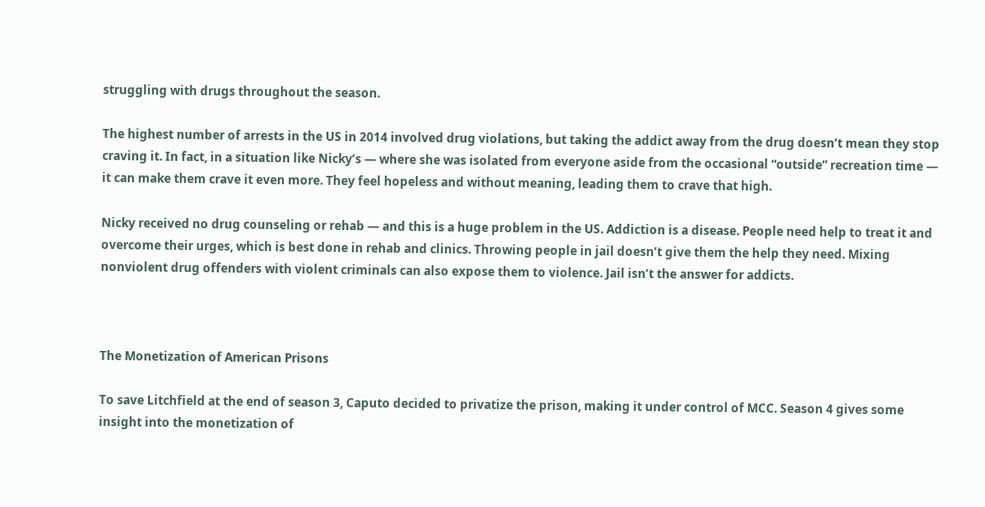struggling with drugs throughout the season.

The highest number of arrests in the US in 2014 involved drug violations, but taking the addict away from the drug doesn’t mean they stop craving it. In fact, in a situation like Nicky’s — where she was isolated from everyone aside from the occasional “outside” recreation time — it can make them crave it even more. They feel hopeless and without meaning, leading them to crave that high.

Nicky received no drug counseling or rehab — and this is a huge problem in the US. Addiction is a disease. People need help to treat it and overcome their urges, which is best done in rehab and clinics. Throwing people in jail doesn’t give them the help they need. Mixing nonviolent drug offenders with violent criminals can also expose them to violence. Jail isn’t the answer for addicts.



The Monetization of American Prisons

To save Litchfield at the end of season 3, Caputo decided to privatize the prison, making it under control of MCC. Season 4 gives some insight into the monetization of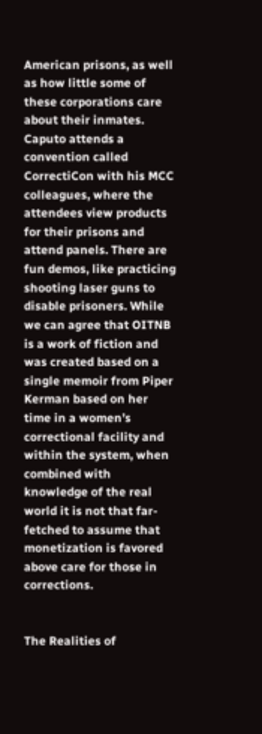American prisons, as well as how little some of these corporations care about their inmates. Caputo attends a convention called CorrectiCon with his MCC colleagues, where the attendees view products for their prisons and attend panels. There are fun demos, like practicing shooting laser guns to disable prisoners. While we can agree that OITNB is a work of fiction and was created based on a single memoir from Piper Kerman based on her time in a women’s correctional facility and within the system, when combined with knowledge of the real world it is not that far-fetched to assume that monetization is favored above care for those in corrections.


The Realities of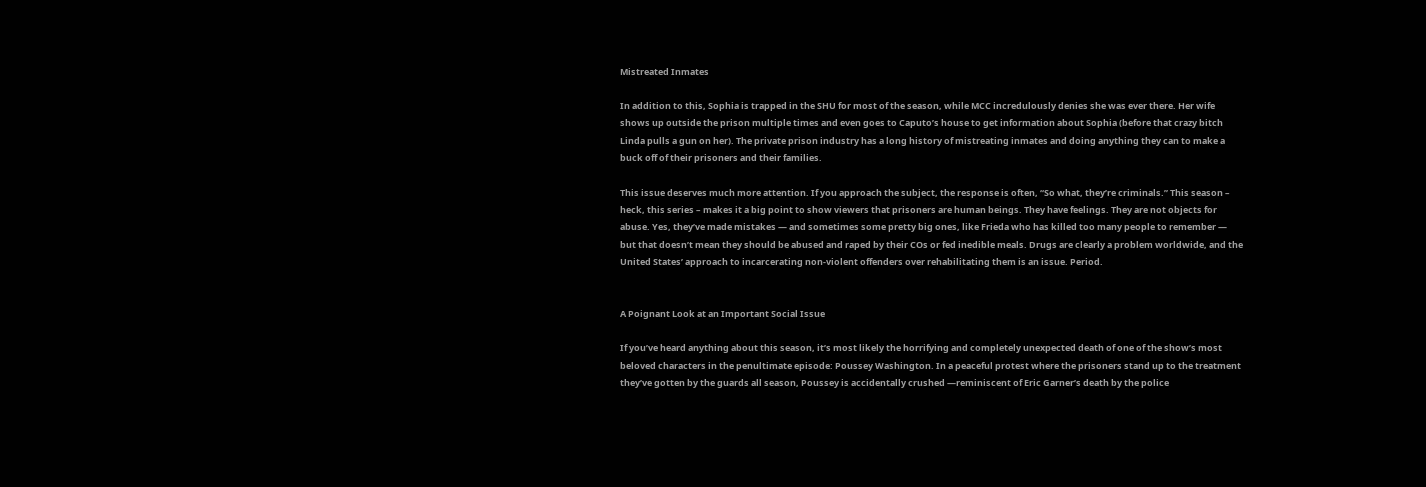Mistreated Inmates

In addition to this, Sophia is trapped in the SHU for most of the season, while MCC incredulously denies she was ever there. Her wife shows up outside the prison multiple times and even goes to Caputo’s house to get information about Sophia (before that crazy bitch Linda pulls a gun on her). The private prison industry has a long history of mistreating inmates and doing anything they can to make a buck off of their prisoners and their families.

This issue deserves much more attention. If you approach the subject, the response is often, “So what, they’re criminals.” This season – heck, this series – makes it a big point to show viewers that prisoners are human beings. They have feelings. They are not objects for abuse. Yes, they’ve made mistakes — and sometimes some pretty big ones, like Frieda who has killed too many people to remember — but that doesn’t mean they should be abused and raped by their COs or fed inedible meals. Drugs are clearly a problem worldwide, and the United States’ approach to incarcerating non-violent offenders over rehabilitating them is an issue. Period.


A Poignant Look at an Important Social Issue

If you’ve heard anything about this season, it’s most likely the horrifying and completely unexpected death of one of the show’s most beloved characters in the penultimate episode: Poussey Washington. In a peaceful protest where the prisoners stand up to the treatment they’ve gotten by the guards all season, Poussey is accidentally crushed —reminiscent of Eric Garner’s death by the police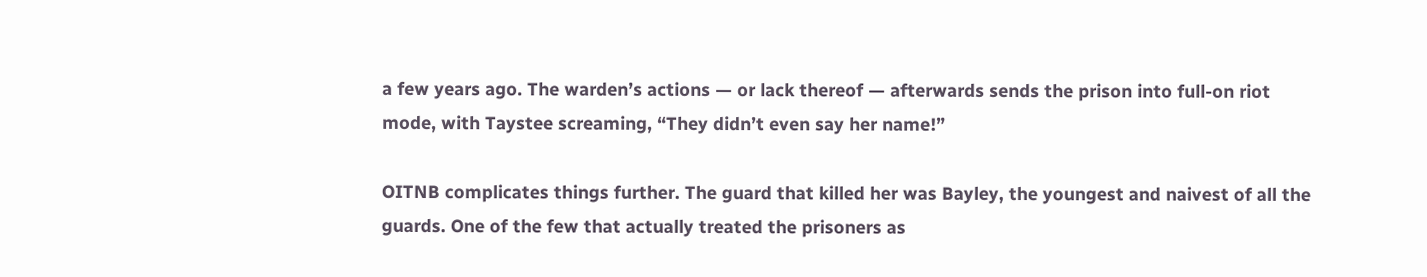a few years ago. The warden’s actions — or lack thereof — afterwards sends the prison into full-on riot mode, with Taystee screaming, “They didn’t even say her name!”

OITNB complicates things further. The guard that killed her was Bayley, the youngest and naivest of all the guards. One of the few that actually treated the prisoners as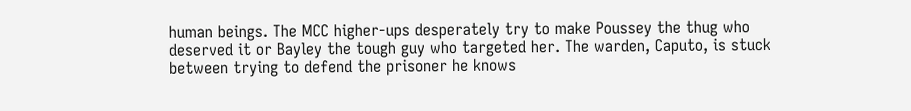human beings. The MCC higher-ups desperately try to make Poussey the thug who deserved it or Bayley the tough guy who targeted her. The warden, Caputo, is stuck between trying to defend the prisoner he knows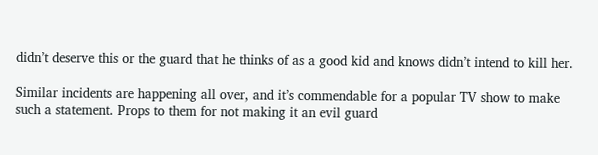didn’t deserve this or the guard that he thinks of as a good kid and knows didn’t intend to kill her.

Similar incidents are happening all over, and it’s commendable for a popular TV show to make such a statement. Props to them for not making it an evil guard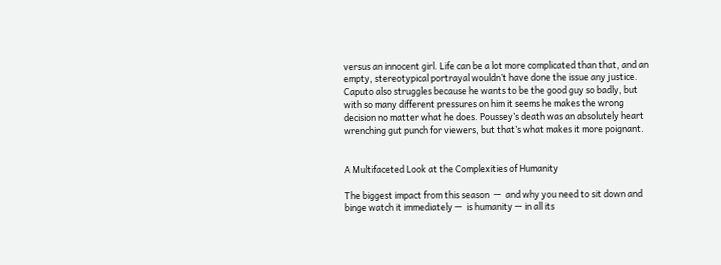versus an innocent girl. Life can be a lot more complicated than that, and an empty, stereotypical portrayal wouldn’t have done the issue any justice. Caputo also struggles because he wants to be the good guy so badly, but with so many different pressures on him it seems he makes the wrong decision no matter what he does. Poussey’s death was an absolutely heart wrenching gut punch for viewers, but that’s what makes it more poignant.


A Multifaceted Look at the Complexities of Humanity

The biggest impact from this season  —  and why you need to sit down and binge watch it immediately —  is humanity — in all its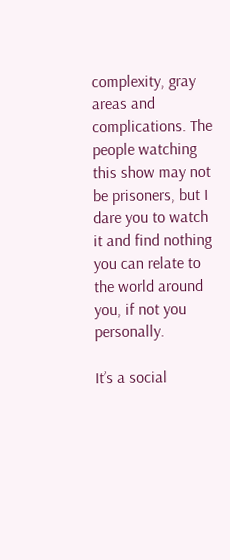complexity, gray areas and complications. The people watching this show may not be prisoners, but I dare you to watch it and find nothing you can relate to the world around you, if not you personally.

It’s a social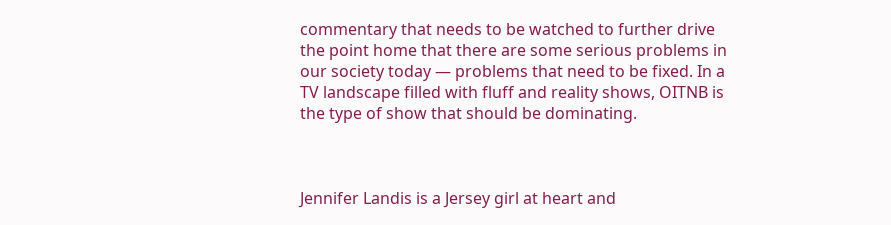commentary that needs to be watched to further drive the point home that there are some serious problems in our society today — problems that need to be fixed. In a TV landscape filled with fluff and reality shows, OITNB is the type of show that should be dominating.



Jennifer Landis is a Jersey girl at heart and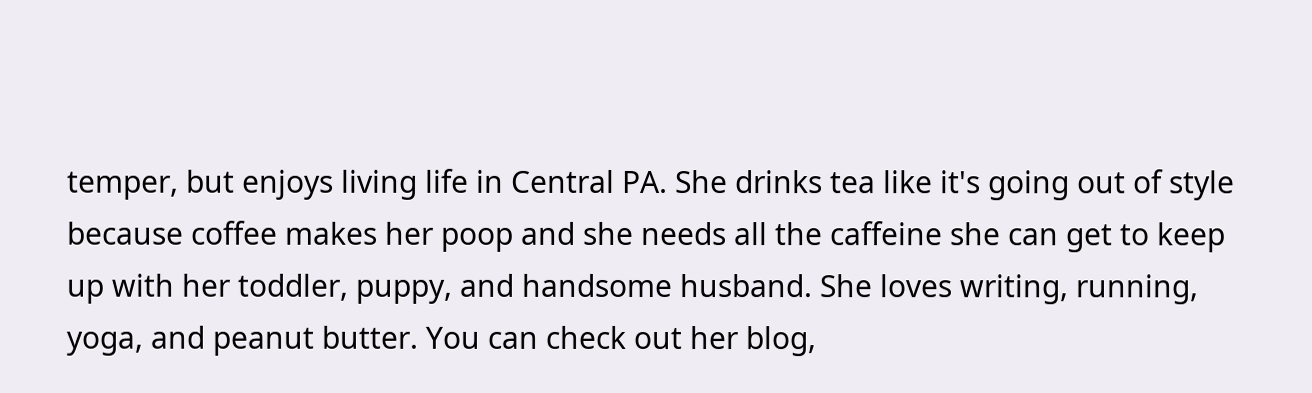temper, but enjoys living life in Central PA. She drinks tea like it's going out of style because coffee makes her poop and she needs all the caffeine she can get to keep up with her toddler, puppy, and handsome husband. She loves writing, running, yoga, and peanut butter. You can check out her blog,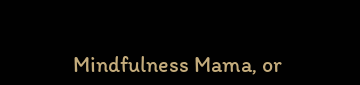Mindfulness Mama, or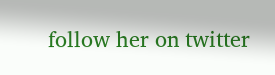follow her on twitter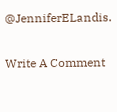@JenniferELandis.

Write A Comment